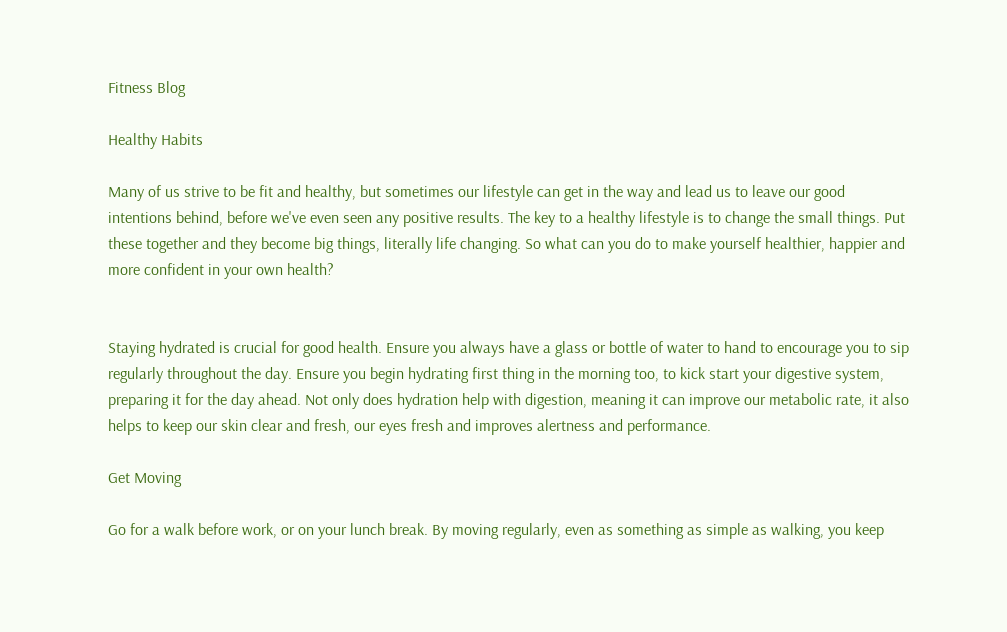Fitness Blog

Healthy Habits

Many of us strive to be fit and healthy, but sometimes our lifestyle can get in the way and lead us to leave our good intentions behind, before we've even seen any positive results. The key to a healthy lifestyle is to change the small things. Put these together and they become big things, literally life changing. So what can you do to make yourself healthier, happier and more confident in your own health?


Staying hydrated is crucial for good health. Ensure you always have a glass or bottle of water to hand to encourage you to sip regularly throughout the day. Ensure you begin hydrating first thing in the morning too, to kick start your digestive system, preparing it for the day ahead. Not only does hydration help with digestion, meaning it can improve our metabolic rate, it also helps to keep our skin clear and fresh, our eyes fresh and improves alertness and performance.

Get Moving

Go for a walk before work, or on your lunch break. By moving regularly, even as something as simple as walking, you keep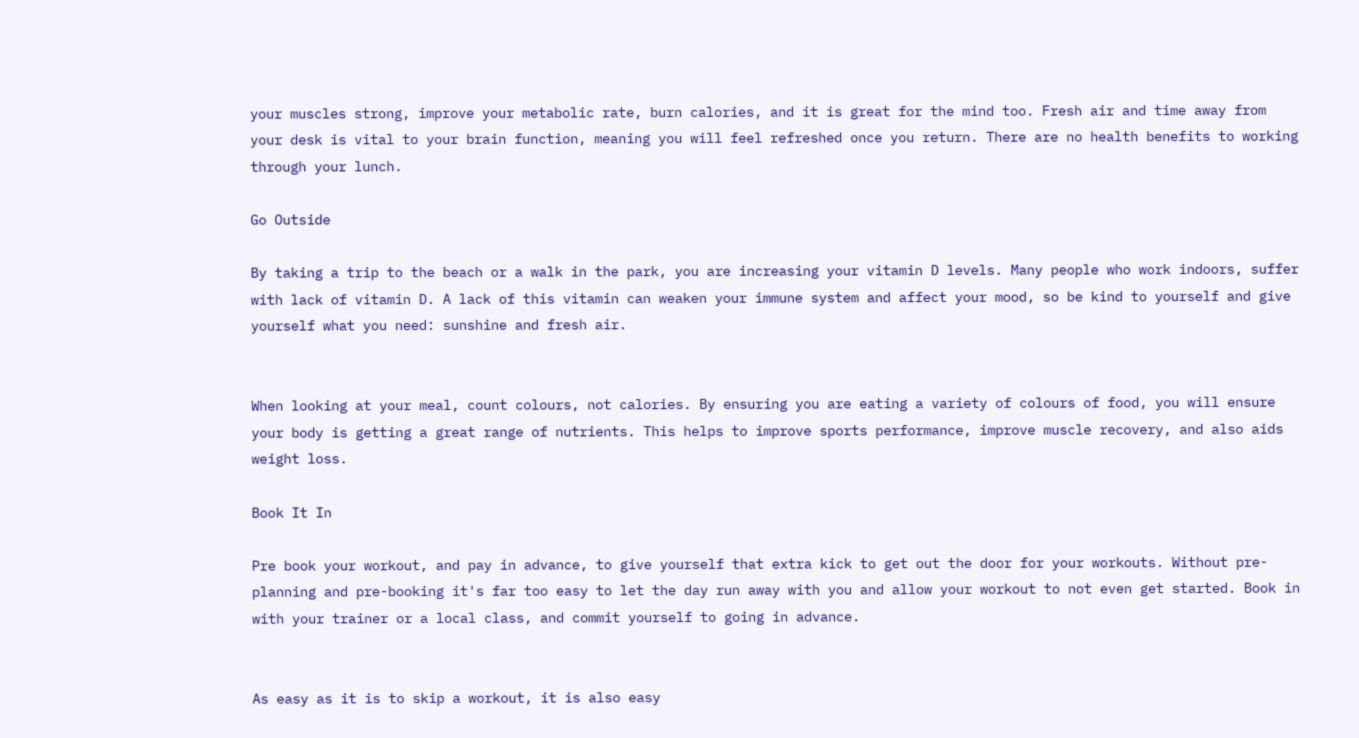your muscles strong, improve your metabolic rate, burn calories, and it is great for the mind too. Fresh air and time away from your desk is vital to your brain function, meaning you will feel refreshed once you return. There are no health benefits to working through your lunch.

Go Outside

By taking a trip to the beach or a walk in the park, you are increasing your vitamin D levels. Many people who work indoors, suffer with lack of vitamin D. A lack of this vitamin can weaken your immune system and affect your mood, so be kind to yourself and give yourself what you need: sunshine and fresh air.


When looking at your meal, count colours, not calories. By ensuring you are eating a variety of colours of food, you will ensure your body is getting a great range of nutrients. This helps to improve sports performance, improve muscle recovery, and also aids weight loss.

Book It In

Pre book your workout, and pay in advance, to give yourself that extra kick to get out the door for your workouts. Without pre-planning and pre-booking it's far too easy to let the day run away with you and allow your workout to not even get started. Book in with your trainer or a local class, and commit yourself to going in advance.


As easy as it is to skip a workout, it is also easy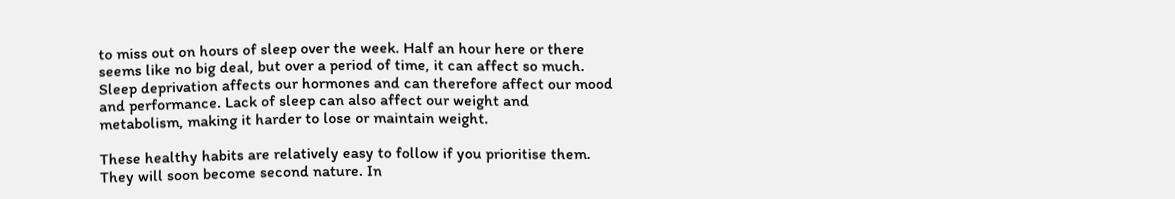to miss out on hours of sleep over the week. Half an hour here or there seems like no big deal, but over a period of time, it can affect so much. Sleep deprivation affects our hormones and can therefore affect our mood and performance. Lack of sleep can also affect our weight and metabolism, making it harder to lose or maintain weight.

These healthy habits are relatively easy to follow if you prioritise them. They will soon become second nature. In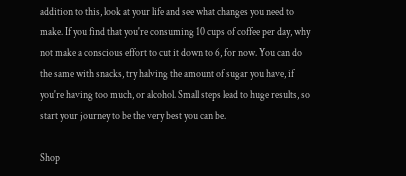addition to this, look at your life and see what changes you need to make. If you find that you're consuming 10 cups of coffee per day, why not make a conscious effort to cut it down to 6, for now. You can do the same with snacks, try halving the amount of sugar you have, if you're having too much, or alcohol. Small steps lead to huge results, so start your journey to be the very best you can be.

Shop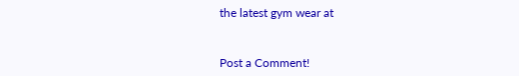the latest gym wear at


Post a Comment!